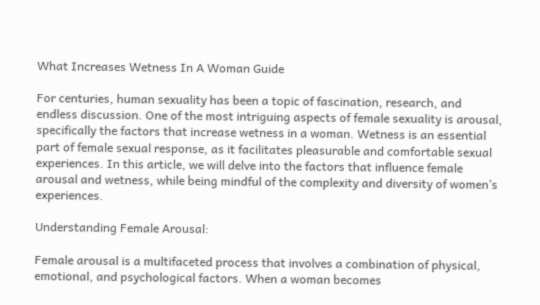What Increases Wetness In A Woman Guide

For centuries, human sexuality has been a topic of fascination, research, and endless discussion. One of the most intriguing aspects of female sexuality is arousal, specifically the factors that increase wetness in a woman. Wetness is an essential part of female sexual response, as it facilitates pleasurable and comfortable sexual experiences. In this article, we will delve into the factors that influence female arousal and wetness, while being mindful of the complexity and diversity of women’s experiences.

Understanding Female Arousal:

Female arousal is a multifaceted process that involves a combination of physical, emotional, and psychological factors. When a woman becomes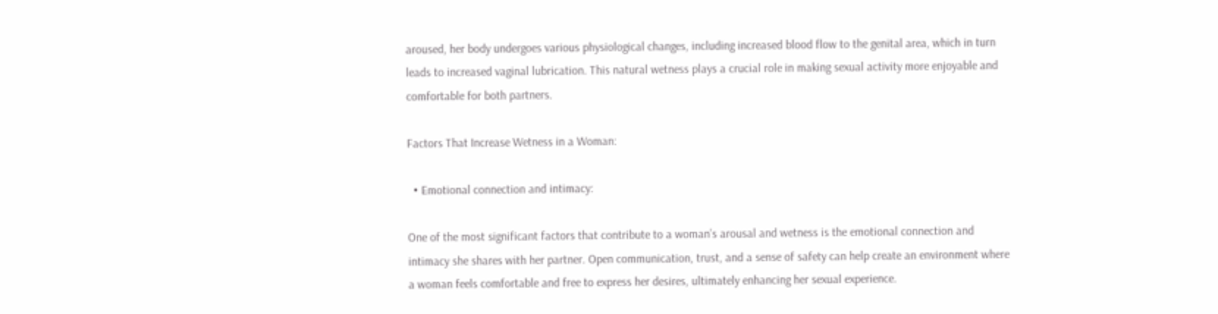aroused, her body undergoes various physiological changes, including increased blood flow to the genital area, which in turn leads to increased vaginal lubrication. This natural wetness plays a crucial role in making sexual activity more enjoyable and comfortable for both partners.

Factors That Increase Wetness in a Woman:

  • Emotional connection and intimacy:

One of the most significant factors that contribute to a woman’s arousal and wetness is the emotional connection and intimacy she shares with her partner. Open communication, trust, and a sense of safety can help create an environment where a woman feels comfortable and free to express her desires, ultimately enhancing her sexual experience.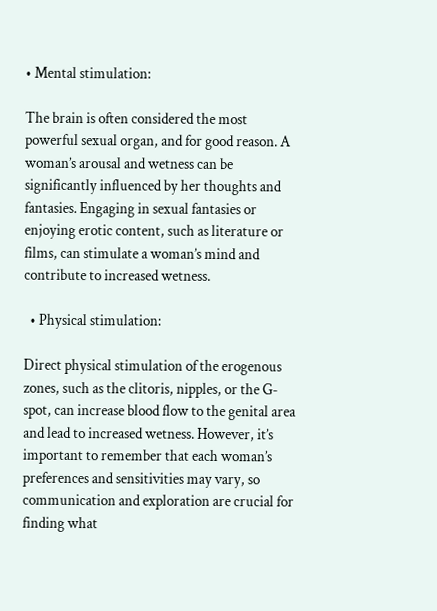• Mental stimulation:

The brain is often considered the most powerful sexual organ, and for good reason. A woman’s arousal and wetness can be significantly influenced by her thoughts and fantasies. Engaging in sexual fantasies or enjoying erotic content, such as literature or films, can stimulate a woman’s mind and contribute to increased wetness.

  • Physical stimulation:

Direct physical stimulation of the erogenous zones, such as the clitoris, nipples, or the G-spot, can increase blood flow to the genital area and lead to increased wetness. However, it’s important to remember that each woman’s preferences and sensitivities may vary, so communication and exploration are crucial for finding what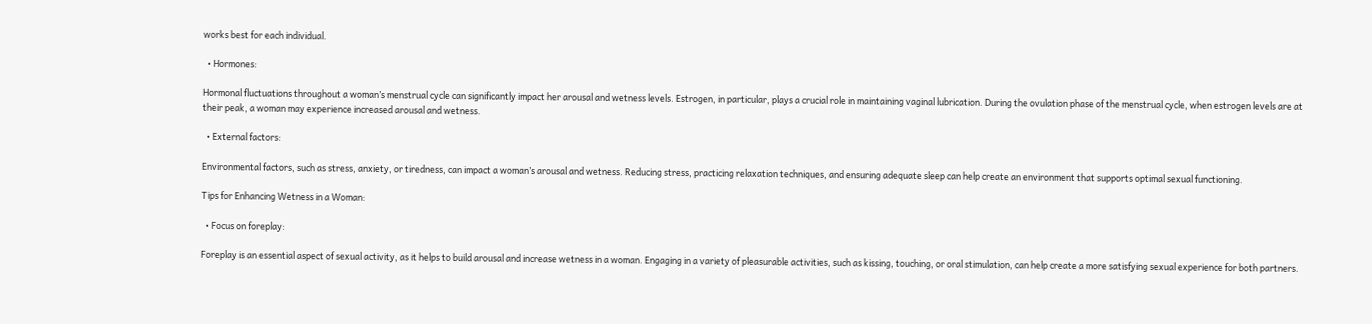works best for each individual.

  • Hormones:

Hormonal fluctuations throughout a woman’s menstrual cycle can significantly impact her arousal and wetness levels. Estrogen, in particular, plays a crucial role in maintaining vaginal lubrication. During the ovulation phase of the menstrual cycle, when estrogen levels are at their peak, a woman may experience increased arousal and wetness.

  • External factors:

Environmental factors, such as stress, anxiety, or tiredness, can impact a woman’s arousal and wetness. Reducing stress, practicing relaxation techniques, and ensuring adequate sleep can help create an environment that supports optimal sexual functioning.

Tips for Enhancing Wetness in a Woman:

  • Focus on foreplay:

Foreplay is an essential aspect of sexual activity, as it helps to build arousal and increase wetness in a woman. Engaging in a variety of pleasurable activities, such as kissing, touching, or oral stimulation, can help create a more satisfying sexual experience for both partners.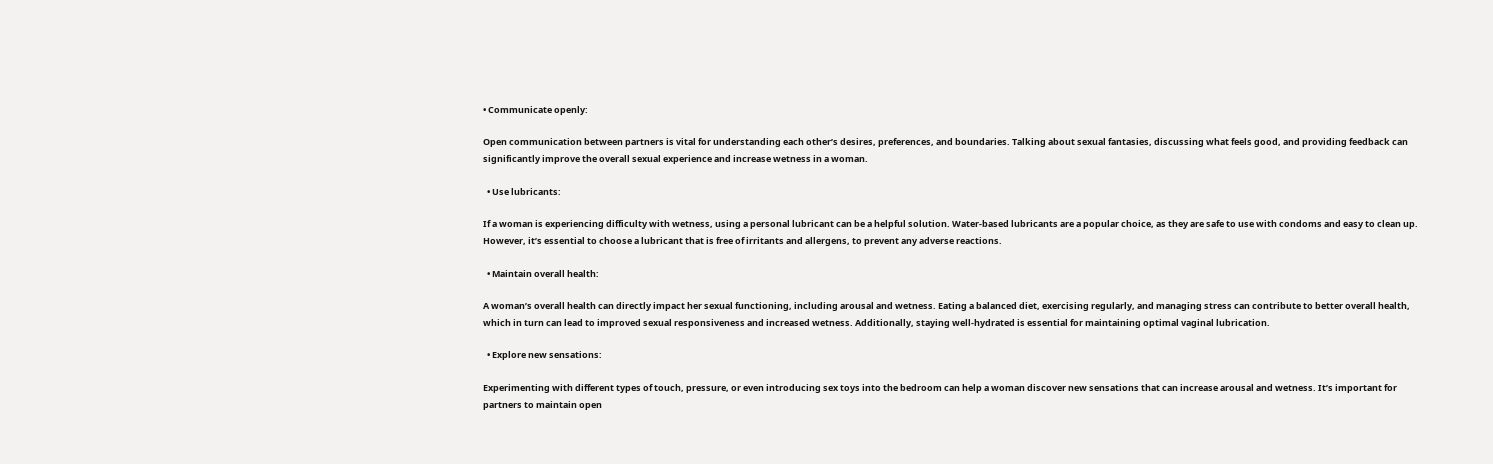• Communicate openly:

Open communication between partners is vital for understanding each other’s desires, preferences, and boundaries. Talking about sexual fantasies, discussing what feels good, and providing feedback can significantly improve the overall sexual experience and increase wetness in a woman.

  • Use lubricants:

If a woman is experiencing difficulty with wetness, using a personal lubricant can be a helpful solution. Water-based lubricants are a popular choice, as they are safe to use with condoms and easy to clean up. However, it’s essential to choose a lubricant that is free of irritants and allergens, to prevent any adverse reactions.

  • Maintain overall health:

A woman’s overall health can directly impact her sexual functioning, including arousal and wetness. Eating a balanced diet, exercising regularly, and managing stress can contribute to better overall health, which in turn can lead to improved sexual responsiveness and increased wetness. Additionally, staying well-hydrated is essential for maintaining optimal vaginal lubrication.

  • Explore new sensations:

Experimenting with different types of touch, pressure, or even introducing sex toys into the bedroom can help a woman discover new sensations that can increase arousal and wetness. It’s important for partners to maintain open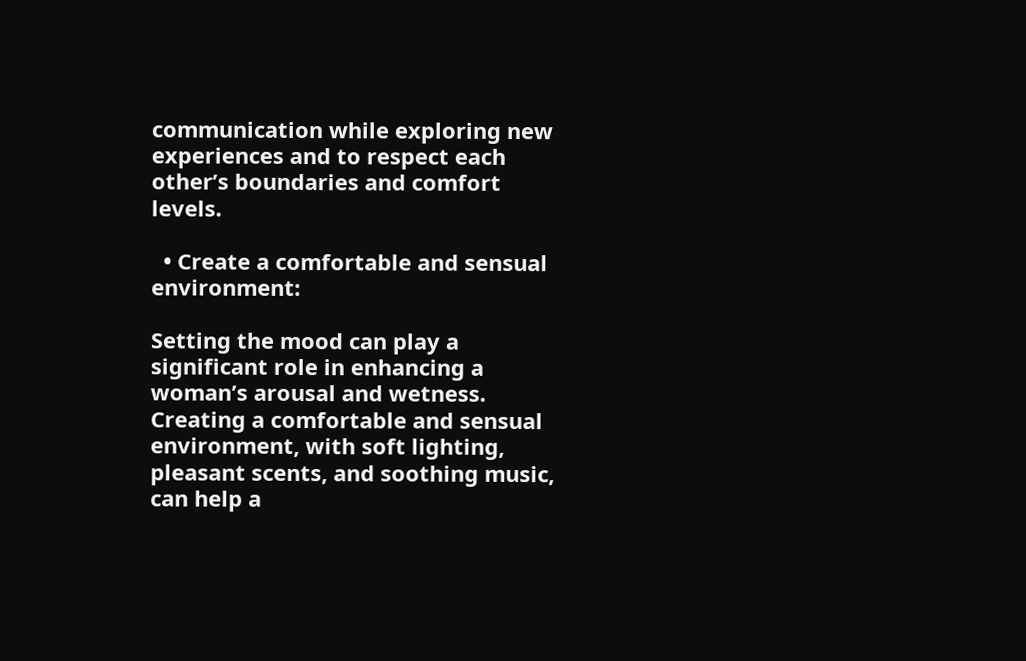communication while exploring new experiences and to respect each other’s boundaries and comfort levels.

  • Create a comfortable and sensual environment:

Setting the mood can play a significant role in enhancing a woman’s arousal and wetness. Creating a comfortable and sensual environment, with soft lighting, pleasant scents, and soothing music, can help a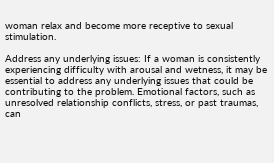woman relax and become more receptive to sexual stimulation.

Address any underlying issues: If a woman is consistently experiencing difficulty with arousal and wetness, it may be essential to address any underlying issues that could be contributing to the problem. Emotional factors, such as unresolved relationship conflicts, stress, or past traumas, can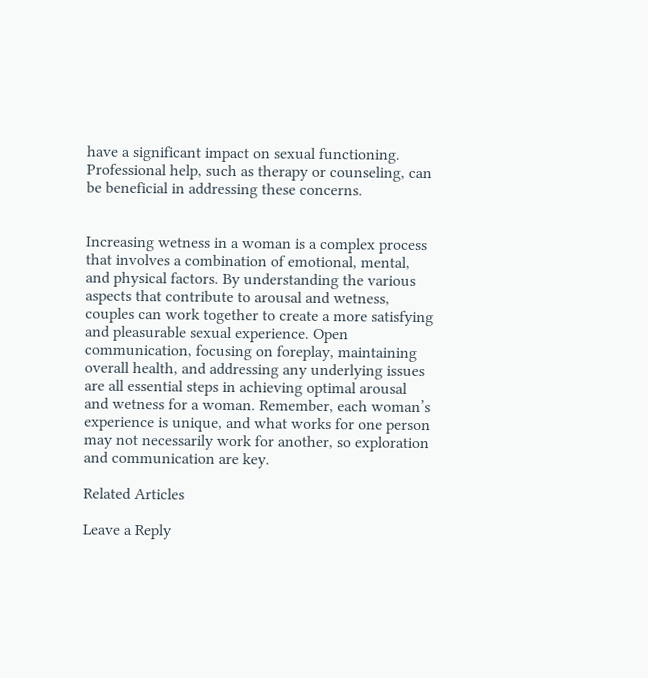have a significant impact on sexual functioning. Professional help, such as therapy or counseling, can be beneficial in addressing these concerns.


Increasing wetness in a woman is a complex process that involves a combination of emotional, mental, and physical factors. By understanding the various aspects that contribute to arousal and wetness, couples can work together to create a more satisfying and pleasurable sexual experience. Open communication, focusing on foreplay, maintaining overall health, and addressing any underlying issues are all essential steps in achieving optimal arousal and wetness for a woman. Remember, each woman’s experience is unique, and what works for one person may not necessarily work for another, so exploration and communication are key.

Related Articles

Leave a Reply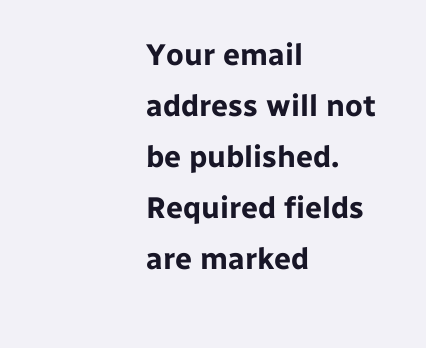Your email address will not be published. Required fields are marked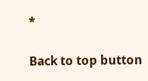*

Back to top button